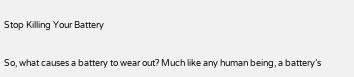Stop Killing Your Battery


So, what causes a battery to wear out? Much like any human being, a battery’s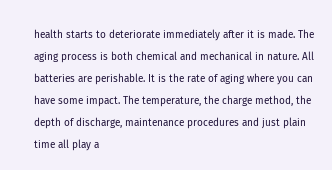health starts to deteriorate immediately after it is made. The aging process is both chemical and mechanical in nature. All batteries are perishable. It is the rate of aging where you can have some impact. The temperature, the charge method, the depth of discharge, maintenance procedures and just plain time all play a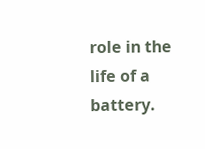role in the life of a battery.